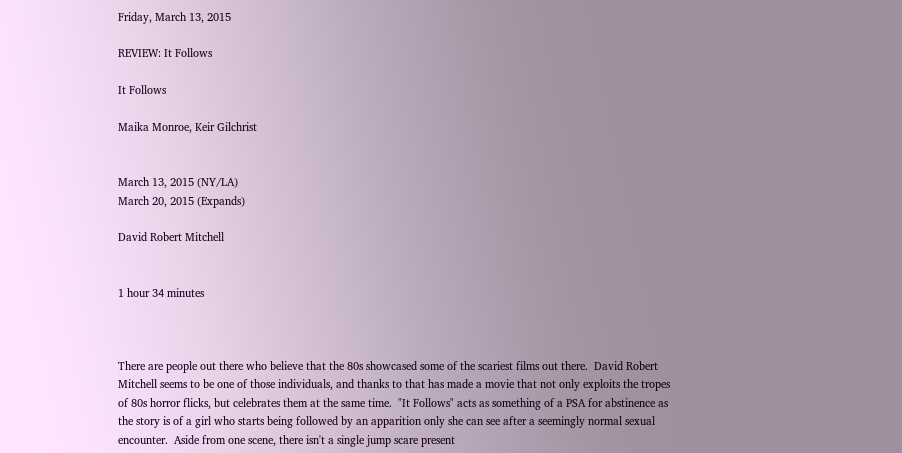Friday, March 13, 2015

REVIEW: It Follows

It Follows

Maika Monroe, Keir Gilchrist


March 13, 2015 (NY/LA)
March 20, 2015 (Expands)

David Robert Mitchell


1 hour 34 minutes



There are people out there who believe that the 80s showcased some of the scariest films out there.  David Robert Mitchell seems to be one of those individuals, and thanks to that has made a movie that not only exploits the tropes of 80s horror flicks, but celebrates them at the same time.  "It Follows" acts as something of a PSA for abstinence as the story is of a girl who starts being followed by an apparition only she can see after a seemingly normal sexual encounter.  Aside from one scene, there isn't a single jump scare present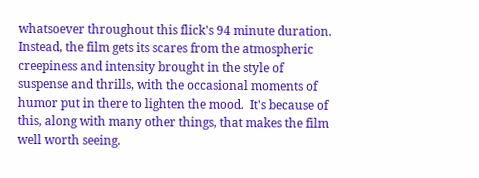whatsoever throughout this flick's 94 minute duration.  Instead, the film gets its scares from the atmospheric creepiness and intensity brought in the style of suspense and thrills, with the occasional moments of humor put in there to lighten the mood.  It's because of this, along with many other things, that makes the film well worth seeing.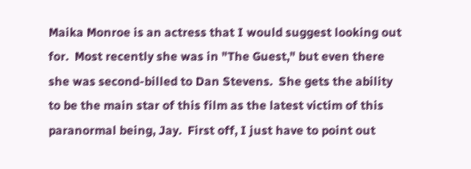Maika Monroe is an actress that I would suggest looking out for.  Most recently she was in "The Guest," but even there she was second-billed to Dan Stevens.  She gets the ability to be the main star of this film as the latest victim of this paranormal being, Jay.  First off, I just have to point out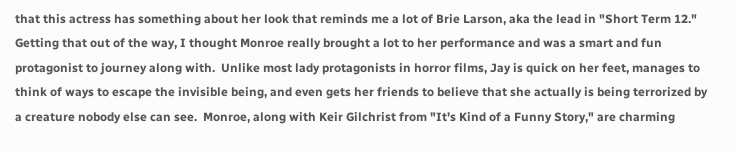that this actress has something about her look that reminds me a lot of Brie Larson, aka the lead in "Short Term 12."  Getting that out of the way, I thought Monroe really brought a lot to her performance and was a smart and fun protagonist to journey along with.  Unlike most lady protagonists in horror films, Jay is quick on her feet, manages to think of ways to escape the invisible being, and even gets her friends to believe that she actually is being terrorized by a creature nobody else can see.  Monroe, along with Keir Gilchrist from "It's Kind of a Funny Story," are charming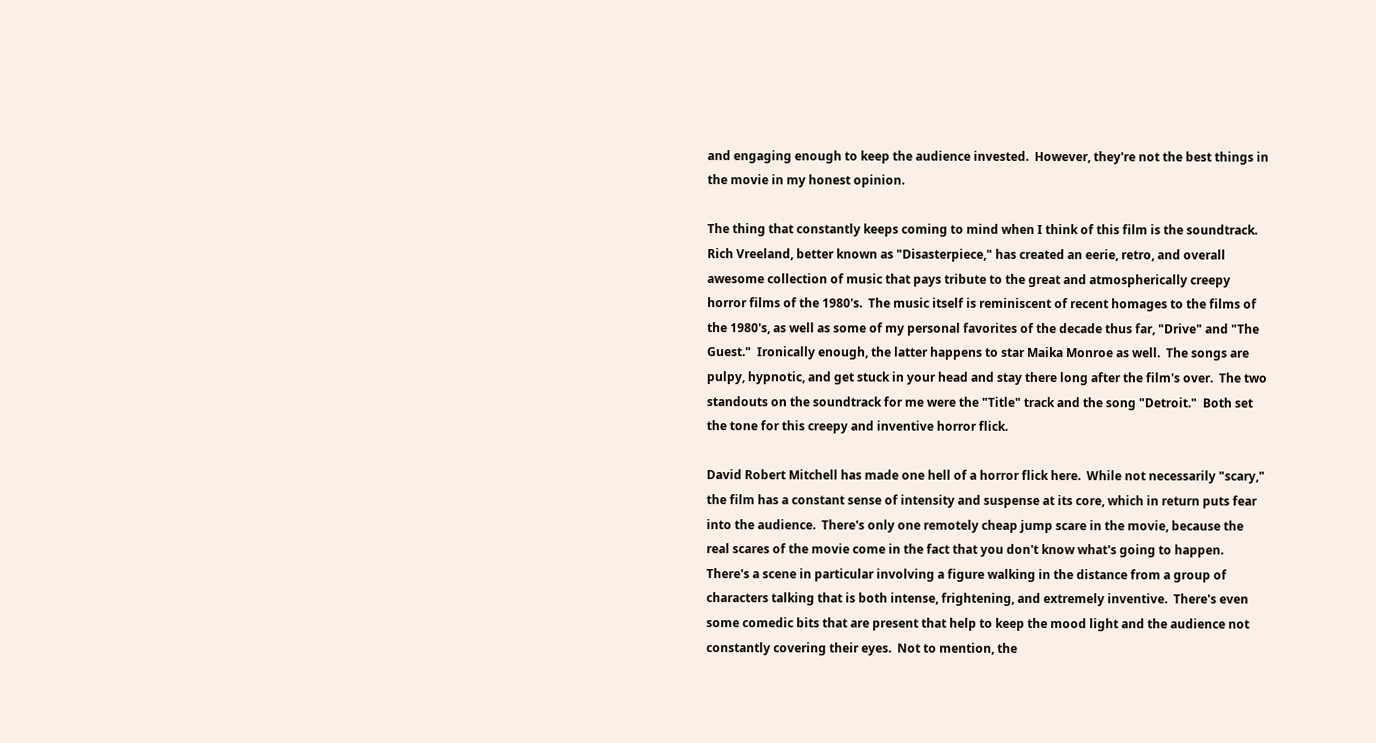and engaging enough to keep the audience invested.  However, they're not the best things in the movie in my honest opinion.

The thing that constantly keeps coming to mind when I think of this film is the soundtrack.  Rich Vreeland, better known as "Disasterpiece," has created an eerie, retro, and overall awesome collection of music that pays tribute to the great and atmospherically creepy horror films of the 1980's.  The music itself is reminiscent of recent homages to the films of the 1980's, as well as some of my personal favorites of the decade thus far, "Drive" and "The Guest."  Ironically enough, the latter happens to star Maika Monroe as well.  The songs are pulpy, hypnotic, and get stuck in your head and stay there long after the film's over.  The two standouts on the soundtrack for me were the "Title" track and the song "Detroit."  Both set the tone for this creepy and inventive horror flick.

David Robert Mitchell has made one hell of a horror flick here.  While not necessarily "scary," the film has a constant sense of intensity and suspense at its core, which in return puts fear into the audience.  There's only one remotely cheap jump scare in the movie, because the real scares of the movie come in the fact that you don't know what's going to happen.  There's a scene in particular involving a figure walking in the distance from a group of characters talking that is both intense, frightening, and extremely inventive.  There's even some comedic bits that are present that help to keep the mood light and the audience not constantly covering their eyes.  Not to mention, the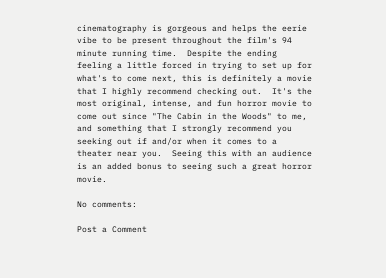cinematography is gorgeous and helps the eerie vibe to be present throughout the film's 94 minute running time.  Despite the ending feeling a little forced in trying to set up for what's to come next, this is definitely a movie that I highly recommend checking out.  It's the most original, intense, and fun horror movie to come out since "The Cabin in the Woods" to me, and something that I strongly recommend you seeking out if and/or when it comes to a theater near you.  Seeing this with an audience is an added bonus to seeing such a great horror movie.

No comments:

Post a Comment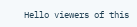Hello viewers of this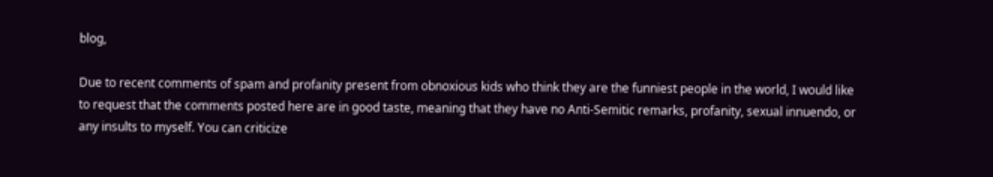blog,

Due to recent comments of spam and profanity present from obnoxious kids who think they are the funniest people in the world, I would like to request that the comments posted here are in good taste, meaning that they have no Anti-Semitic remarks, profanity, sexual innuendo, or any insults to myself. You can criticize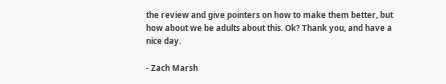the review and give pointers on how to make them better, but how about we be adults about this. Ok? Thank you, and have a nice day.

- Zach Marsh